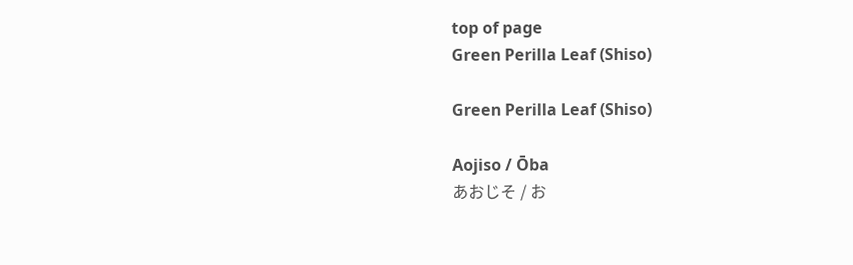top of page
Green Perilla Leaf (Shiso)

Green Perilla Leaf (Shiso)

Aojiso / Ōba
あおじそ / お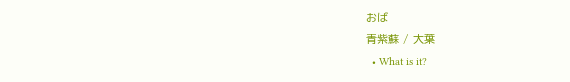おば
青紫蘇 / 大葉
  • What is it?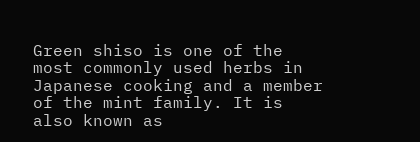Green shiso is one of the most commonly used herbs in Japanese cooking and a member of the mint family. It is also known as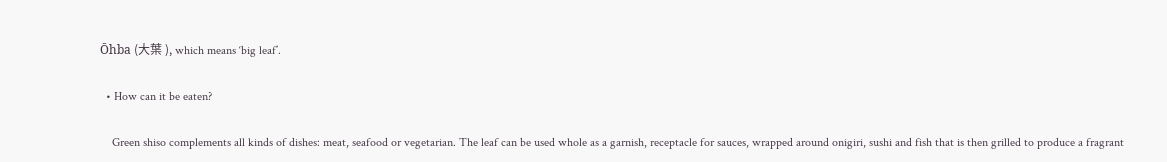Ōhba (大葉 ), which means ‘big leaf’.

  • How can it be eaten?

    Green shiso complements all kinds of dishes: meat, seafood or vegetarian. The leaf can be used whole as a garnish, receptacle for sauces, wrapped around onigiri, sushi and fish that is then grilled to produce a fragrant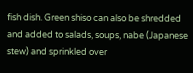fish dish. Green shiso can also be shredded and added to salads, soups, nabe (Japanese stew) and sprinkled over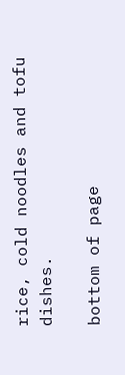rice, cold noodles and tofu dishes.

bottom of page